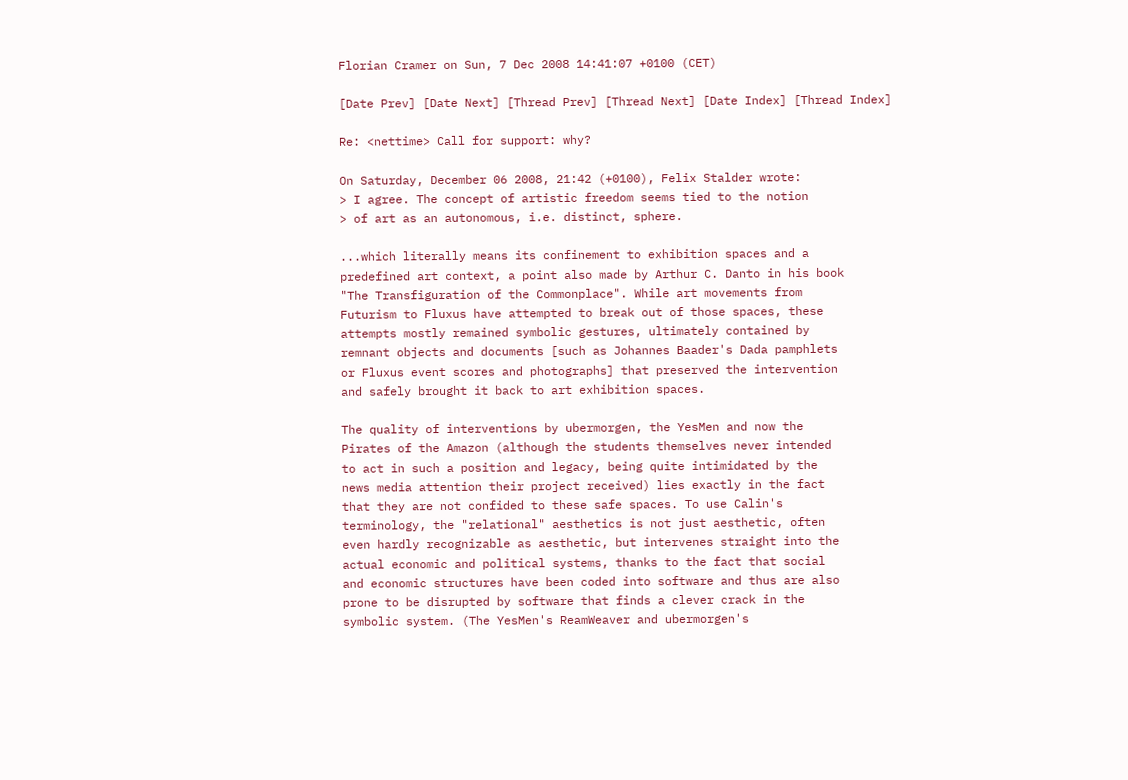Florian Cramer on Sun, 7 Dec 2008 14:41:07 +0100 (CET)

[Date Prev] [Date Next] [Thread Prev] [Thread Next] [Date Index] [Thread Index]

Re: <nettime> Call for support: why?

On Saturday, December 06 2008, 21:42 (+0100), Felix Stalder wrote:
> I agree. The concept of artistic freedom seems tied to the notion
> of art as an autonomous, i.e. distinct, sphere.

...which literally means its confinement to exhibition spaces and a
predefined art context, a point also made by Arthur C. Danto in his book
"The Transfiguration of the Commonplace". While art movements from
Futurism to Fluxus have attempted to break out of those spaces, these
attempts mostly remained symbolic gestures, ultimately contained by
remnant objects and documents [such as Johannes Baader's Dada pamphlets
or Fluxus event scores and photographs] that preserved the intervention
and safely brought it back to art exhibition spaces.

The quality of interventions by ubermorgen, the YesMen and now the
Pirates of the Amazon (although the students themselves never intended
to act in such a position and legacy, being quite intimidated by the
news media attention their project received) lies exactly in the fact
that they are not confided to these safe spaces. To use Calin's
terminology, the "relational" aesthetics is not just aesthetic, often
even hardly recognizable as aesthetic, but intervenes straight into the
actual economic and political systems, thanks to the fact that social
and economic structures have been coded into software and thus are also
prone to be disrupted by software that finds a clever crack in the
symbolic system. (The YesMen's ReamWeaver and ubermorgen's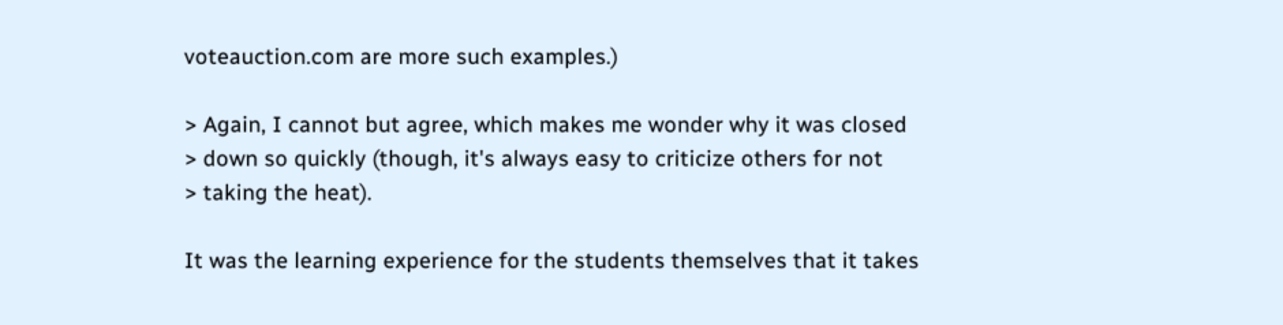voteauction.com are more such examples.)

> Again, I cannot but agree, which makes me wonder why it was closed
> down so quickly (though, it's always easy to criticize others for not
> taking the heat).

It was the learning experience for the students themselves that it takes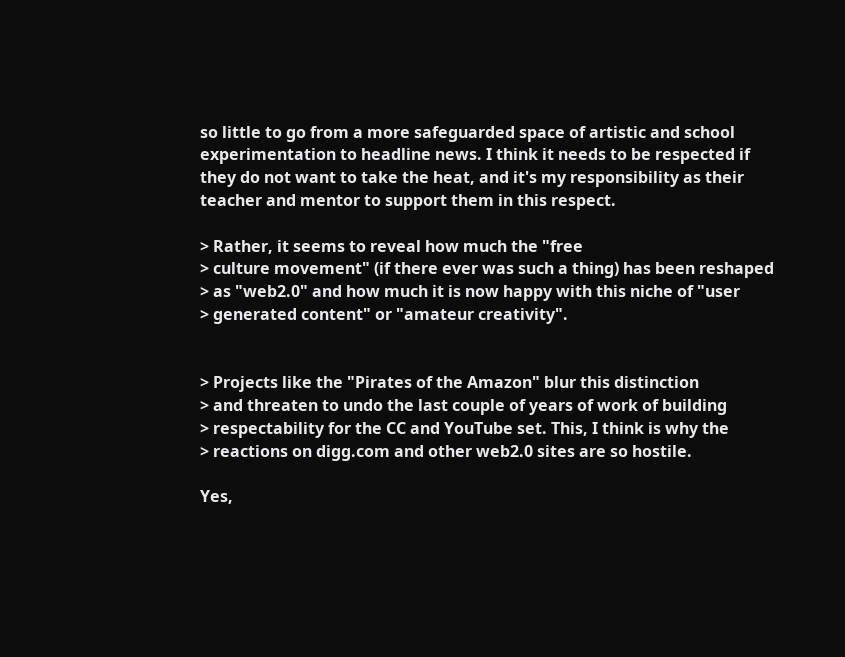so little to go from a more safeguarded space of artistic and school
experimentation to headline news. I think it needs to be respected if
they do not want to take the heat, and it's my responsibility as their
teacher and mentor to support them in this respect.

> Rather, it seems to reveal how much the "free
> culture movement" (if there ever was such a thing) has been reshaped
> as "web2.0" and how much it is now happy with this niche of "user
> generated content" or "amateur creativity".


> Projects like the "Pirates of the Amazon" blur this distinction
> and threaten to undo the last couple of years of work of building
> respectability for the CC and YouTube set. This, I think is why the
> reactions on digg.com and other web2.0 sites are so hostile.

Yes,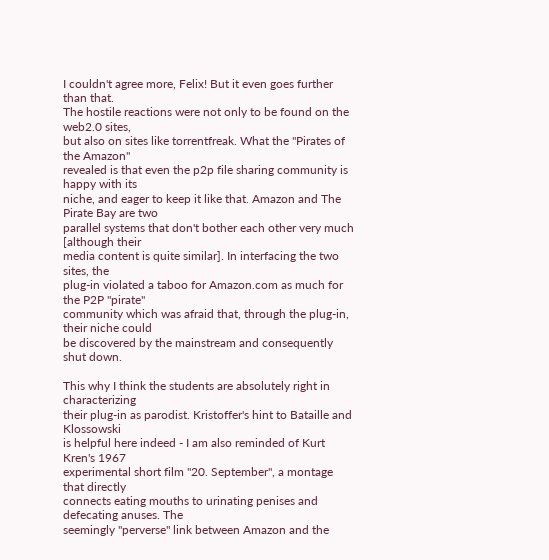I couldn't agree more, Felix! But it even goes further than that.
The hostile reactions were not only to be found on the web2.0 sites,
but also on sites like torrentfreak. What the "Pirates of the Amazon"
revealed is that even the p2p file sharing community is happy with its
niche, and eager to keep it like that. Amazon and The Pirate Bay are two
parallel systems that don't bother each other very much [although their
media content is quite similar]. In interfacing the two sites, the
plug-in violated a taboo for Amazon.com as much for the P2P "pirate"
community which was afraid that, through the plug-in, their niche could
be discovered by the mainstream and consequently shut down.

This why I think the students are absolutely right in characterizing
their plug-in as parodist. Kristoffer's hint to Bataille and Klossowski
is helpful here indeed - I am also reminded of Kurt Kren's 1967
experimental short film "20. September", a montage that directly
connects eating mouths to urinating penises and defecating anuses. The
seemingly "perverse" link between Amazon and the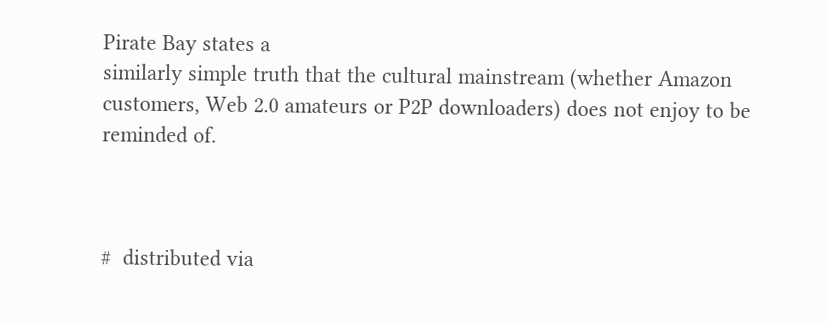Pirate Bay states a
similarly simple truth that the cultural mainstream (whether Amazon
customers, Web 2.0 amateurs or P2P downloaders) does not enjoy to be
reminded of.



#  distributed via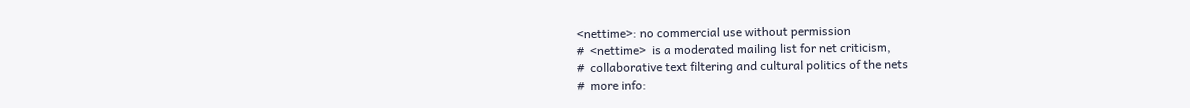<nettime>: no commercial use without permission
#  <nettime>  is a moderated mailing list for net criticism,
#  collaborative text filtering and cultural politics of the nets
#  more info: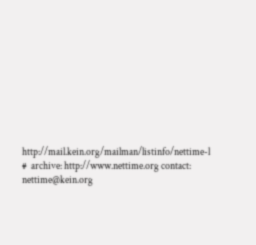http://mail.kein.org/mailman/listinfo/nettime-l
#  archive: http://www.nettime.org contact: nettime@kein.org